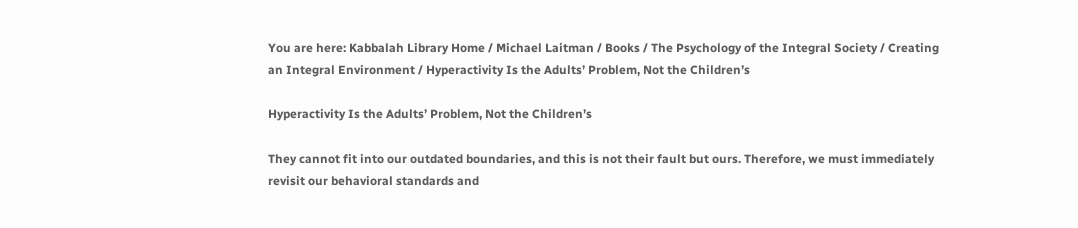You are here: Kabbalah Library Home / Michael Laitman / Books / The Psychology of the Integral Society / Creating an Integral Environment / Hyperactivity Is the Adults’ Problem, Not the Children’s

Hyperactivity Is the Adults’ Problem, Not the Children’s

They cannot fit into our outdated boundaries, and this is not their fault but ours. Therefore, we must immediately revisit our behavioral standards and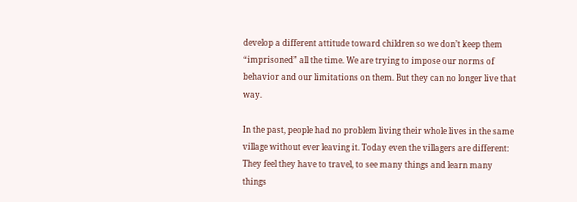develop a different attitude toward children so we don’t keep them “imprisoned” all the time. We are trying to impose our norms of behavior and our limitations on them. But they can no longer live that way.

In the past, people had no problem living their whole lives in the same village without ever leaving it. Today even the villagers are different: They feel they have to travel, to see many things and learn many things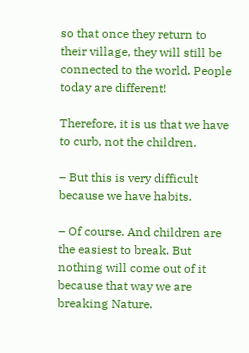so that once they return to their village, they will still be connected to the world. People today are different!

Therefore, it is us that we have to curb, not the children.

– But this is very difficult because we have habits.

– Of course. And children are the easiest to break. But nothing will come out of it because that way we are breaking Nature.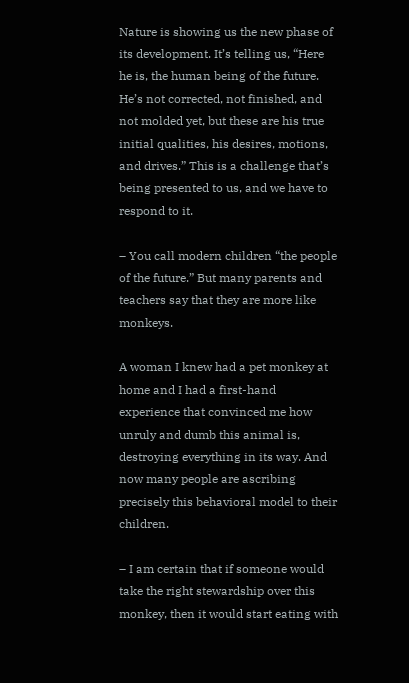Nature is showing us the new phase of its development. It’s telling us, “Here he is, the human being of the future. He’s not corrected, not finished, and not molded yet, but these are his true initial qualities, his desires, motions, and drives.” This is a challenge that’s being presented to us, and we have to respond to it.

– You call modern children “the people of the future.” But many parents and teachers say that they are more like monkeys.

A woman I knew had a pet monkey at home and I had a first-hand experience that convinced me how unruly and dumb this animal is, destroying everything in its way. And now many people are ascribing precisely this behavioral model to their children.

– I am certain that if someone would take the right stewardship over this monkey, then it would start eating with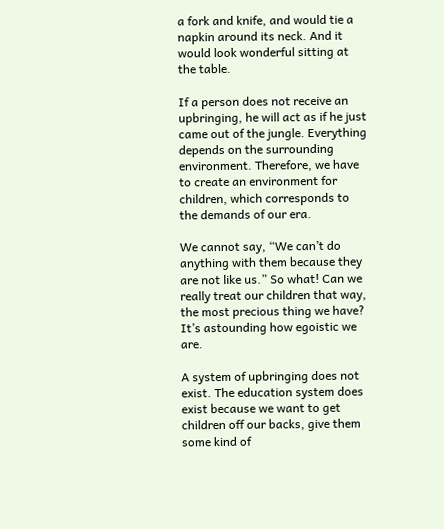a fork and knife, and would tie a napkin around its neck. And it would look wonderful sitting at the table.

If a person does not receive an upbringing, he will act as if he just came out of the jungle. Everything depends on the surrounding environment. Therefore, we have to create an environment for children, which corresponds to the demands of our era.

We cannot say, “We can’t do anything with them because they are not like us.” So what! Can we really treat our children that way, the most precious thing we have? It’s astounding how egoistic we are.

A system of upbringing does not exist. The education system does exist because we want to get children off our backs, give them some kind of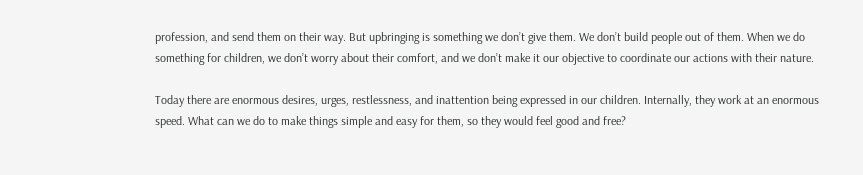profession, and send them on their way. But upbringing is something we don’t give them. We don’t build people out of them. When we do something for children, we don’t worry about their comfort, and we don’t make it our objective to coordinate our actions with their nature.

Today there are enormous desires, urges, restlessness, and inattention being expressed in our children. Internally, they work at an enormous speed. What can we do to make things simple and easy for them, so they would feel good and free?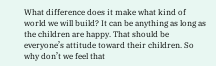What difference does it make what kind of world we will build? It can be anything as long as the children are happy. That should be everyone’s attitude toward their children. So why don’t we feel that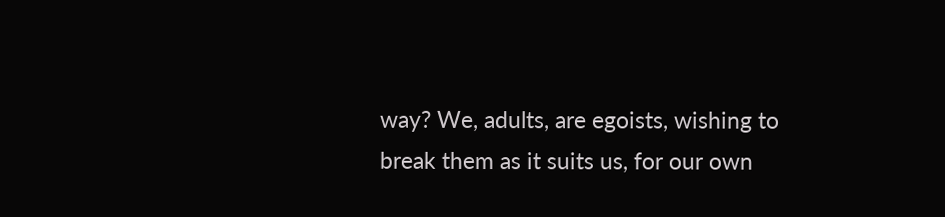way? We, adults, are egoists, wishing to break them as it suits us, for our own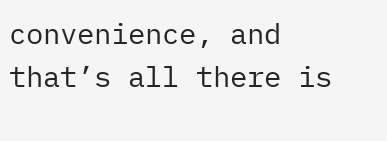convenience, and that’s all there is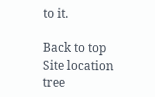to it.

Back to top
Site location tree